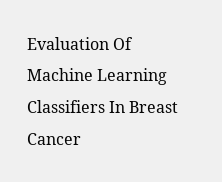Evaluation Of Machine Learning Classifiers In Breast Cancer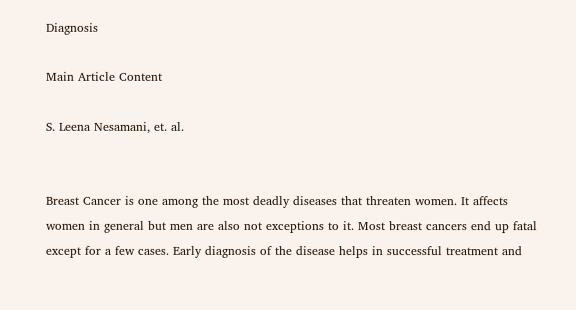Diagnosis

Main Article Content

S. Leena Nesamani, et. al.


Breast Cancer is one among the most deadly diseases that threaten women. It affects women in general but men are also not exceptions to it. Most breast cancers end up fatal except for a few cases. Early diagnosis of the disease helps in successful treatment and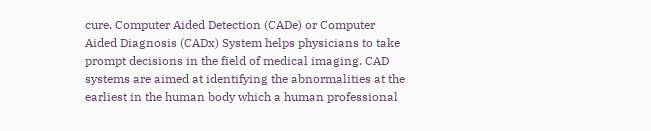cure. Computer Aided Detection (CADe) or Computer Aided Diagnosis (CADx) System helps physicians to take prompt decisions in the field of medical imaging. CAD systems are aimed at identifying the abnormalities at the earliest in the human body which a human professional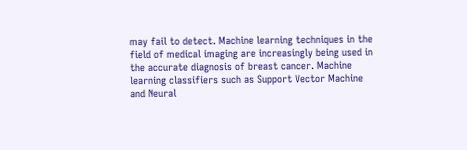may fail to detect. Machine learning techniques in the field of medical imaging are increasingly being used in the accurate diagnosis of breast cancer. Machine learning classifiers such as Support Vector Machine and Neural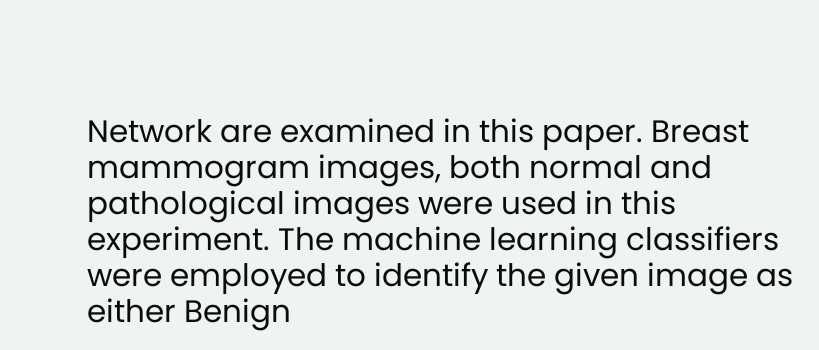Network are examined in this paper. Breast mammogram images, both normal and pathological images were used in this experiment. The machine learning classifiers were employed to identify the given image as either Benign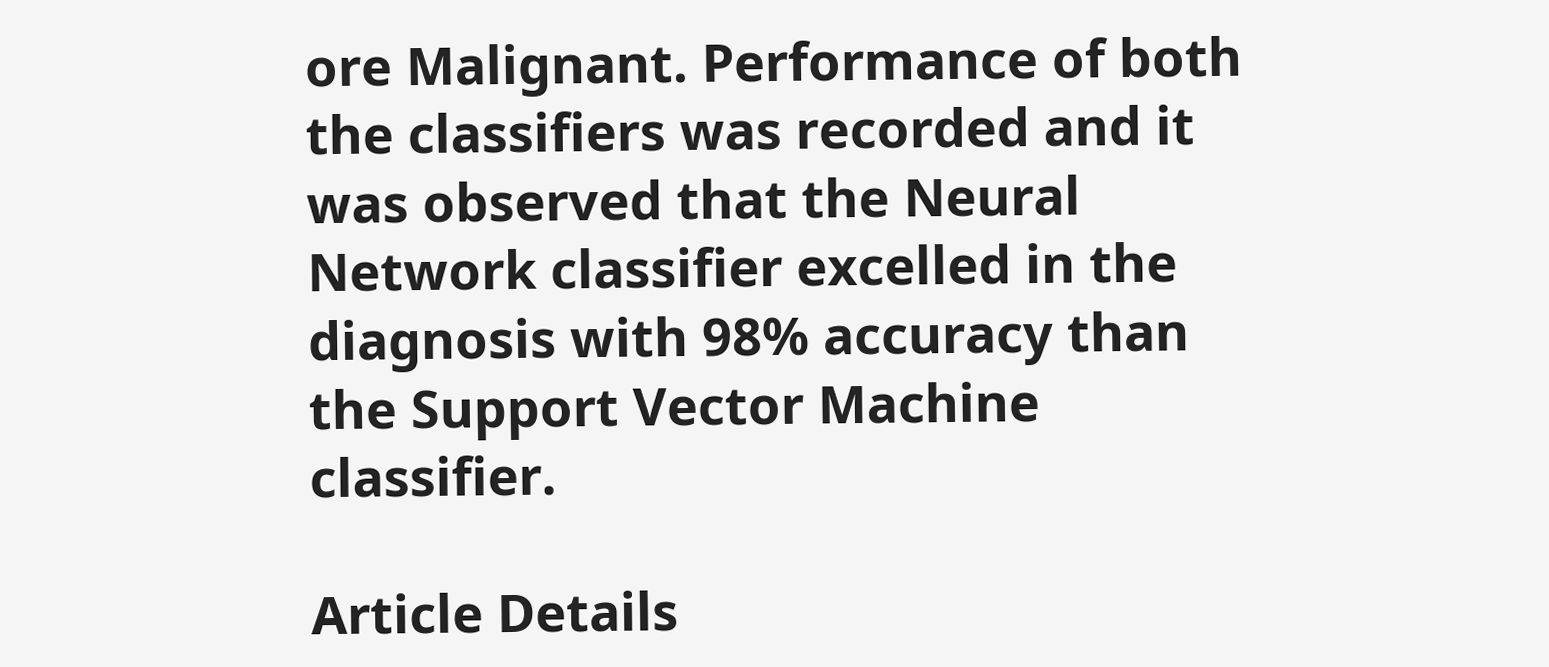ore Malignant. Performance of both the classifiers was recorded and it was observed that the Neural Network classifier excelled in the diagnosis with 98% accuracy than the Support Vector Machine classifier.

Article Details